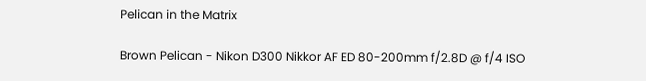Pelican in the Matrix

Brown Pelican - Nikon D300 Nikkor AF ED 80-200mm f/2.8D @ f/4 ISO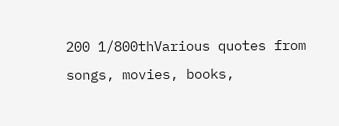200 1/800thVarious quotes from songs, movies, books,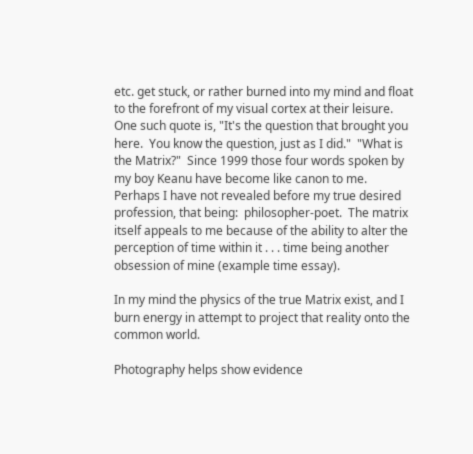etc. get stuck, or rather burned into my mind and float to the forefront of my visual cortex at their leisure.  One such quote is, "It's the question that brought you here.  You know the question, just as I did."  "What is the Matrix?"  Since 1999 those four words spoken by my boy Keanu have become like canon to me.  Perhaps I have not revealed before my true desired profession, that being:  philosopher-poet.  The matrix itself appeals to me because of the ability to alter the perception of time within it . . . time being another obsession of mine (example time essay).

In my mind the physics of the true Matrix exist, and I burn energy in attempt to project that reality onto the common world.

Photography helps show evidence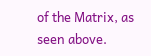of the Matrix, as seen above.